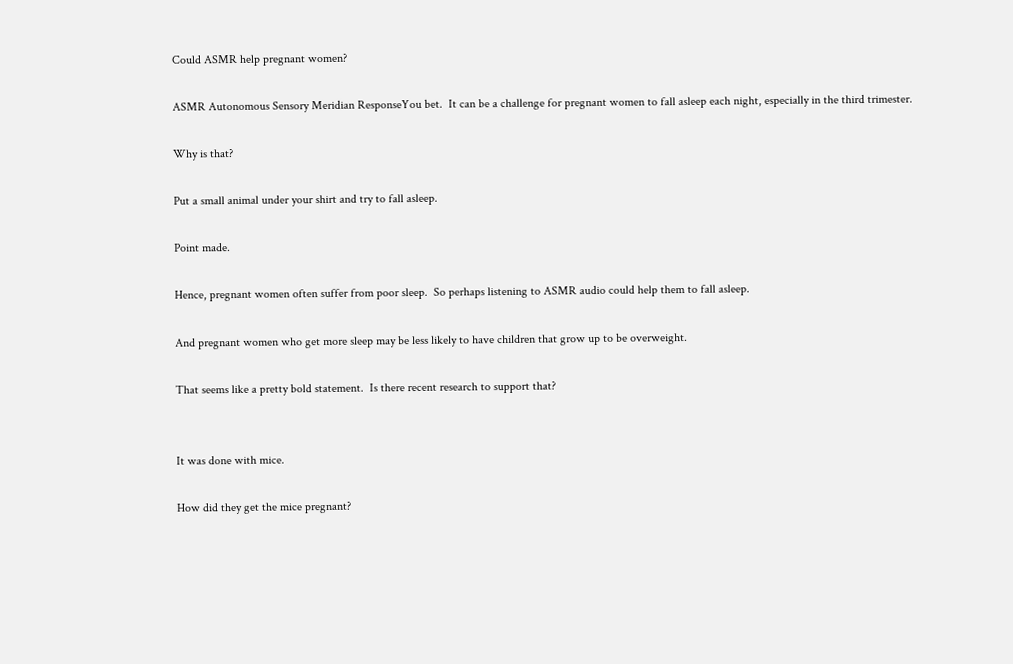Could ASMR help pregnant women?

ASMR Autonomous Sensory Meridian ResponseYou bet.  It can be a challenge for pregnant women to fall asleep each night, especially in the third trimester.

Why is that?

Put a small animal under your shirt and try to fall asleep.

Point made.

Hence, pregnant women often suffer from poor sleep.  So perhaps listening to ASMR audio could help them to fall asleep.

And pregnant women who get more sleep may be less likely to have children that grow up to be overweight.

That seems like a pretty bold statement.  Is there recent research to support that?


It was done with mice.

How did they get the mice pregnant?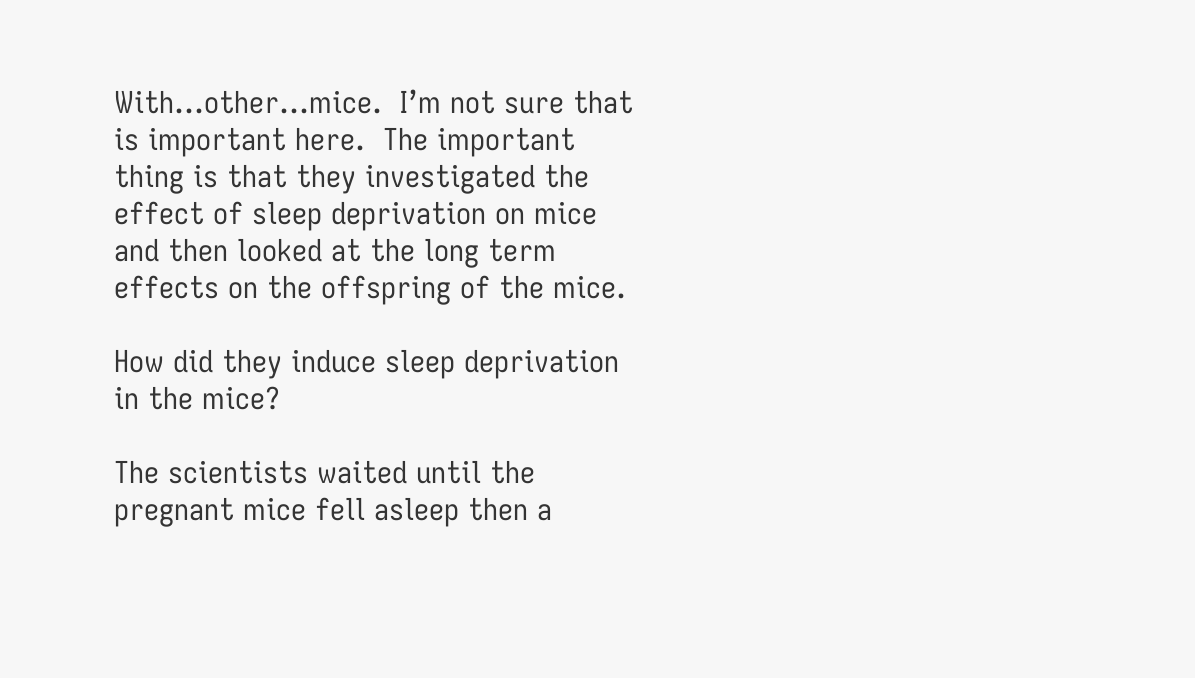With…other…mice.  I’m not sure that is important here.  The important thing is that they investigated the effect of sleep deprivation on mice and then looked at the long term effects on the offspring of the mice.

How did they induce sleep deprivation in the mice?

The scientists waited until the pregnant mice fell asleep then a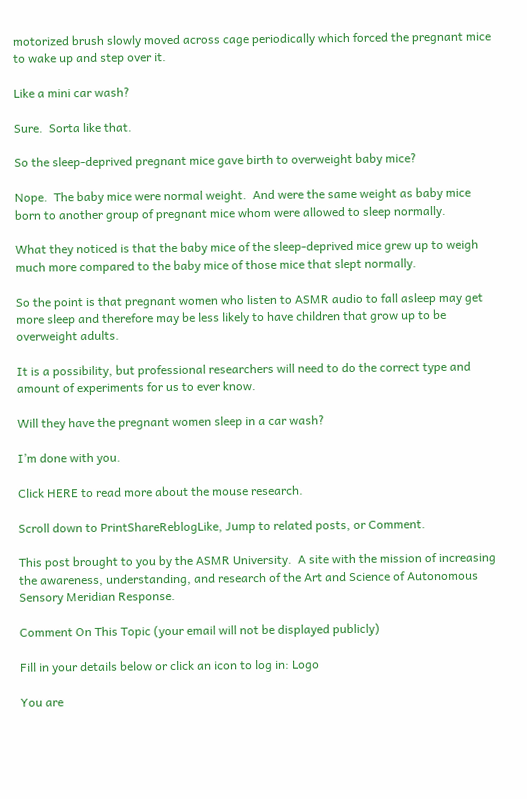motorized brush slowly moved across cage periodically which forced the pregnant mice to wake up and step over it.

Like a mini car wash?

Sure.  Sorta like that.

So the sleep-deprived pregnant mice gave birth to overweight baby mice?

Nope.  The baby mice were normal weight.  And were the same weight as baby mice born to another group of pregnant mice whom were allowed to sleep normally.

What they noticed is that the baby mice of the sleep-deprived mice grew up to weigh much more compared to the baby mice of those mice that slept normally.

So the point is that pregnant women who listen to ASMR audio to fall asleep may get more sleep and therefore may be less likely to have children that grow up to be overweight adults.

It is a possibility, but professional researchers will need to do the correct type and amount of experiments for us to ever know.

Will they have the pregnant women sleep in a car wash?

I’m done with you.

Click HERE to read more about the mouse research.

Scroll down to PrintShareReblogLike, Jump to related posts, or Comment.

This post brought to you by the ASMR University.  A site with the mission of increasing the awareness, understanding, and research of the Art and Science of Autonomous Sensory Meridian Response.

Comment On This Topic (your email will not be displayed publicly)

Fill in your details below or click an icon to log in: Logo

You are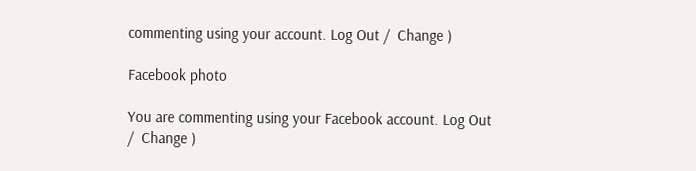commenting using your account. Log Out /  Change )

Facebook photo

You are commenting using your Facebook account. Log Out /  Change )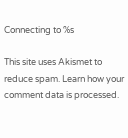Connecting to %s

This site uses Akismet to reduce spam. Learn how your comment data is processed.